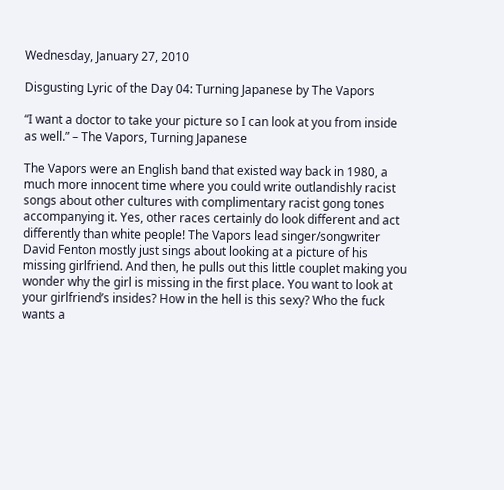Wednesday, January 27, 2010

Disgusting Lyric of the Day 04: Turning Japanese by The Vapors

“I want a doctor to take your picture so I can look at you from inside as well.” – The Vapors, Turning Japanese

The Vapors were an English band that existed way back in 1980, a much more innocent time where you could write outlandishly racist songs about other cultures with complimentary racist gong tones accompanying it. Yes, other races certainly do look different and act differently than white people! The Vapors lead singer/songwriter David Fenton mostly just sings about looking at a picture of his missing girlfriend. And then, he pulls out this little couplet making you wonder why the girl is missing in the first place. You want to look at your girlfriend’s insides? How in the hell is this sexy? Who the fuck wants a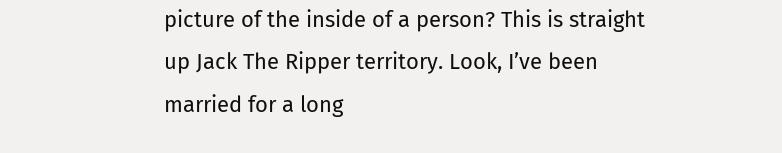picture of the inside of a person? This is straight up Jack The Ripper territory. Look, I’ve been married for a long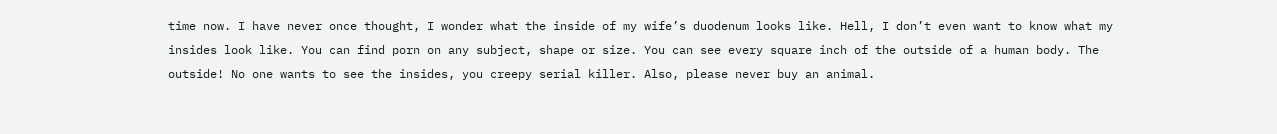time now. I have never once thought, I wonder what the inside of my wife’s duodenum looks like. Hell, I don’t even want to know what my insides look like. You can find porn on any subject, shape or size. You can see every square inch of the outside of a human body. The outside! No one wants to see the insides, you creepy serial killer. Also, please never buy an animal.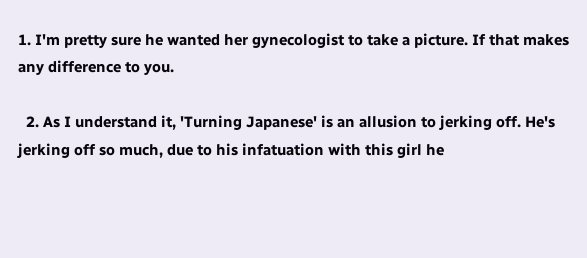1. I'm pretty sure he wanted her gynecologist to take a picture. If that makes any difference to you.

  2. As I understand it, 'Turning Japanese' is an allusion to jerking off. He's jerking off so much, due to his infatuation with this girl he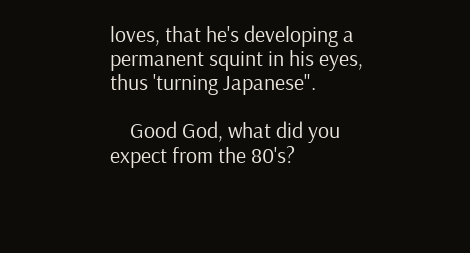loves, that he's developing a permanent squint in his eyes, thus 'turning Japanese".

    Good God, what did you expect from the 80's?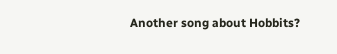Another song about Hobbits?